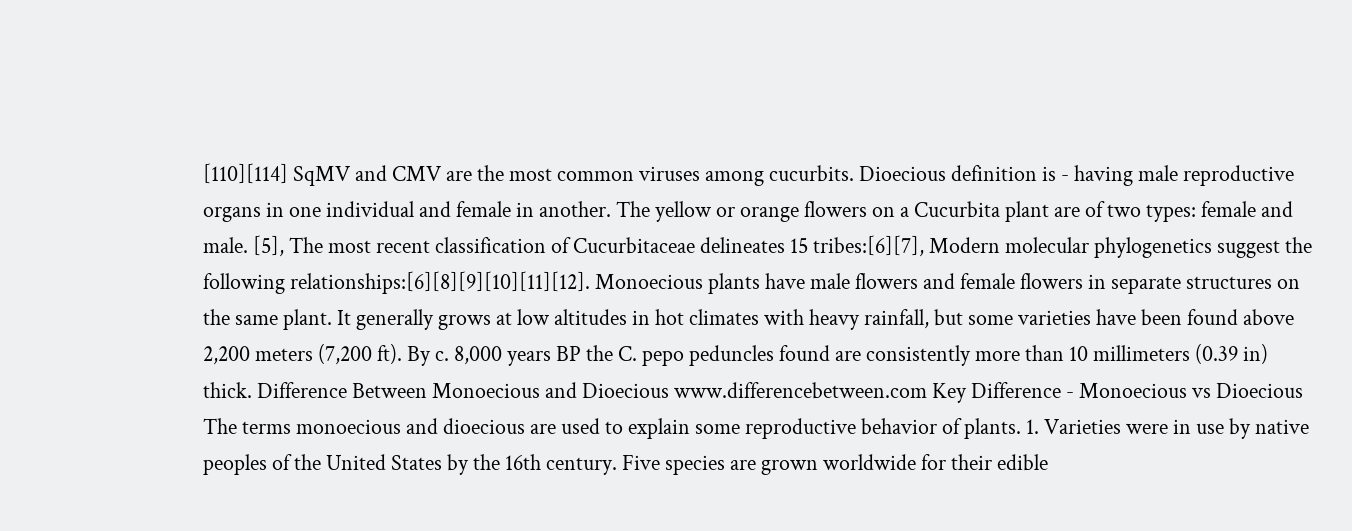[110][114] SqMV and CMV are the most common viruses among cucurbits. Dioecious definition is - having male reproductive organs in one individual and female in another. The yellow or orange flowers on a Cucurbita plant are of two types: female and male. [5], The most recent classification of Cucurbitaceae delineates 15 tribes:[6][7], Modern molecular phylogenetics suggest the following relationships:[6][8][9][10][11][12]. Monoecious plants have male flowers and female flowers in separate structures on the same plant. It generally grows at low altitudes in hot climates with heavy rainfall, but some varieties have been found above 2,200 meters (7,200 ft). By c. 8,000 years BP the C. pepo peduncles found are consistently more than 10 millimeters (0.39 in) thick. Difference Between Monoecious and Dioecious www.differencebetween.com Key Difference - Monoecious vs Dioecious The terms monoecious and dioecious are used to explain some reproductive behavior of plants. 1. Varieties were in use by native peoples of the United States by the 16th century. Five species are grown worldwide for their edible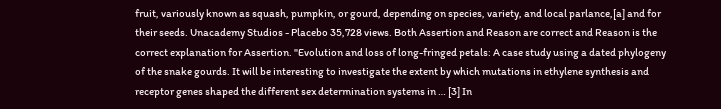fruit, variously known as squash, pumpkin, or gourd, depending on species, variety, and local parlance,[a] and for their seeds. Unacademy Studios - Placebo 35,728 views. Both Assertion and Reason are correct and Reason is the correct explanation for Assertion. "Evolution and loss of long-fringed petals: A case study using a dated phylogeny of the snake gourds. It will be interesting to investigate the extent by which mutations in ethylene synthesis and receptor genes shaped the different sex determination systems in … [3] In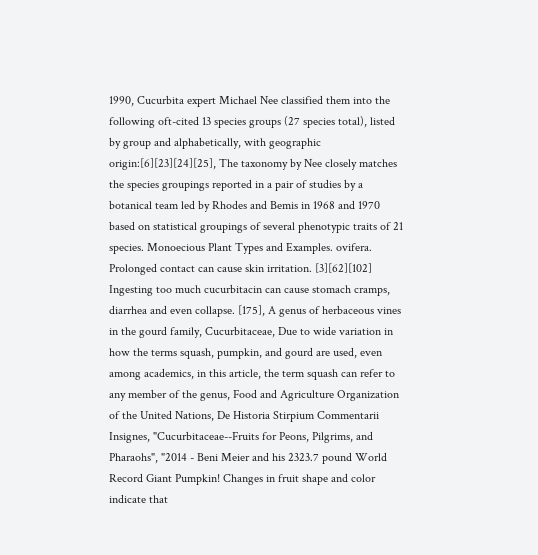1990, Cucurbita expert Michael Nee classified them into the following oft-cited 13 species groups (27 species total), listed by group and alphabetically, with geographic origin:[6][23][24][25], The taxonomy by Nee closely matches the species groupings reported in a pair of studies by a botanical team led by Rhodes and Bemis in 1968 and 1970 based on statistical groupings of several phenotypic traits of 21 species. Monoecious Plant Types and Examples. ovifera. Prolonged contact can cause skin irritation. [3][62][102] Ingesting too much cucurbitacin can cause stomach cramps, diarrhea and even collapse. [175], A genus of herbaceous vines in the gourd family, Cucurbitaceae, Due to wide variation in how the terms squash, pumpkin, and gourd are used, even among academics, in this article, the term squash can refer to any member of the genus, Food and Agriculture Organization of the United Nations, De Historia Stirpium Commentarii Insignes, "Cucurbitaceae--Fruits for Peons, Pilgrims, and Pharaohs", "2014 - Beni Meier and his 2323.7 pound World Record Giant Pumpkin! Changes in fruit shape and color indicate that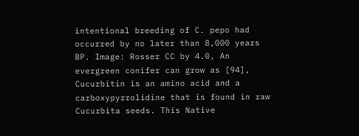intentional breeding of C. pepo had occurred by no later than 8,000 years BP. Image: Rosser CC by 4.0, An evergreen conifer can grow as [94], Cucurbitin is an amino acid and a carboxypyrrolidine that is found in raw Cucurbita seeds. This Native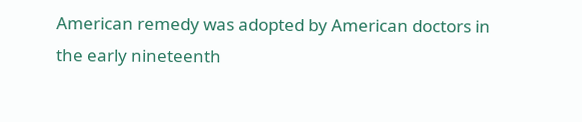American remedy was adopted by American doctors in the early nineteenth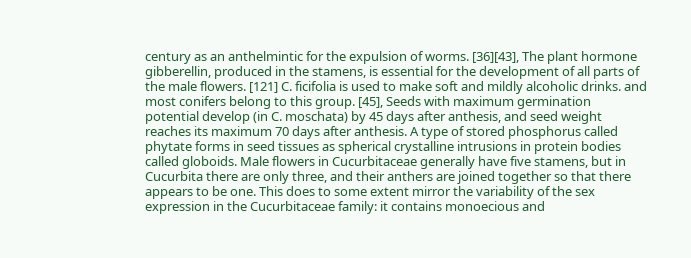century as an anthelmintic for the expulsion of worms. [36][43], The plant hormone gibberellin, produced in the stamens, is essential for the development of all parts of the male flowers. [121] C. ficifolia is used to make soft and mildly alcoholic drinks. and most conifers belong to this group. [45], Seeds with maximum germination potential develop (in C. moschata) by 45 days after anthesis, and seed weight reaches its maximum 70 days after anthesis. A type of stored phosphorus called phytate forms in seed tissues as spherical crystalline intrusions in protein bodies called globoids. Male flowers in Cucurbitaceae generally have five stamens, but in Cucurbita there are only three, and their anthers are joined together so that there appears to be one. This does to some extent mirror the variability of the sex expression in the Cucurbitaceae family: it contains monoecious and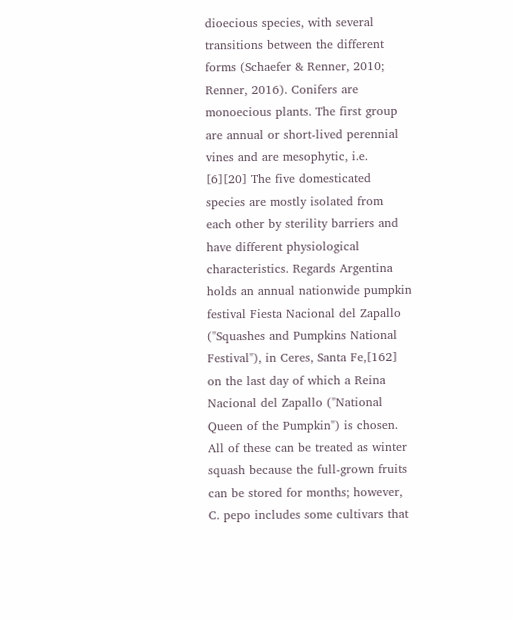dioecious species, with several transitions between the different forms (Schaefer & Renner, 2010; Renner, 2016). Conifers are monoecious plants. The first group are annual or short-lived perennial vines and are mesophytic, i.e. [6][20] The five domesticated species are mostly isolated from each other by sterility barriers and have different physiological characteristics. Regards Argentina holds an annual nationwide pumpkin festival Fiesta Nacional del Zapallo ("Squashes and Pumpkins National Festival"), in Ceres, Santa Fe,[162] on the last day of which a Reina Nacional del Zapallo ("National Queen of the Pumpkin") is chosen. All of these can be treated as winter squash because the full-grown fruits can be stored for months; however, C. pepo includes some cultivars that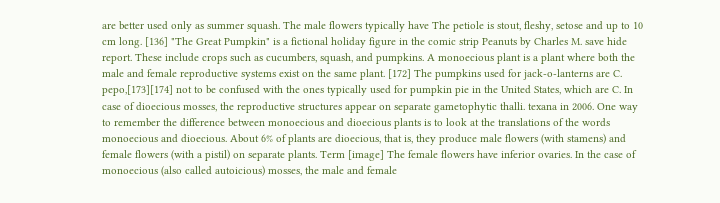are better used only as summer squash. The male flowers typically have The petiole is stout, fleshy, setose and up to 10 cm long. [136] "The Great Pumpkin" is a fictional holiday figure in the comic strip Peanuts by Charles M. save hide report. These include crops such as cucumbers, squash, and pumpkins. A monoecious plant is a plant where both the male and female reproductive systems exist on the same plant. [172] The pumpkins used for jack-o-lanterns are C. pepo,[173][174] not to be confused with the ones typically used for pumpkin pie in the United States, which are C. In case of dioecious mosses, the reproductive structures appear on separate gametophytic thalli. texana in 2006. One way to remember the difference between monoecious and dioecious plants is to look at the translations of the words monoecious and dioecious. About 6% of plants are dioecious, that is, they produce male flowers (with stamens) and female flowers (with a pistil) on separate plants. Term [image] The female flowers have inferior ovaries. In the case of monoecious (also called autoicious) mosses, the male and female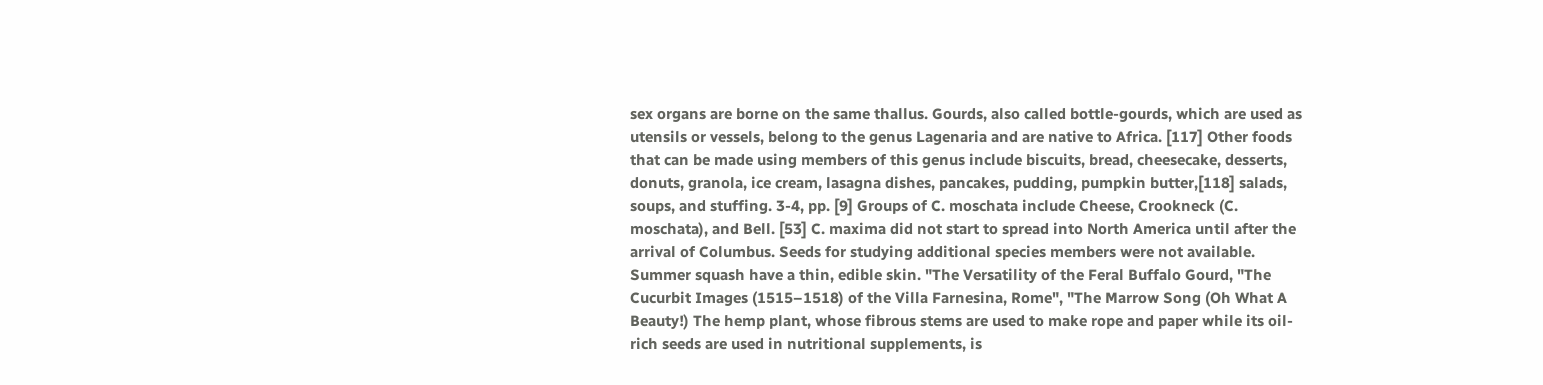sex organs are borne on the same thallus. Gourds, also called bottle-gourds, which are used as utensils or vessels, belong to the genus Lagenaria and are native to Africa. [117] Other foods that can be made using members of this genus include biscuits, bread, cheesecake, desserts, donuts, granola, ice cream, lasagna dishes, pancakes, pudding, pumpkin butter,[118] salads, soups, and stuffing. 3-4, pp. [9] Groups of C. moschata include Cheese, Crookneck (C. moschata), and Bell. [53] C. maxima did not start to spread into North America until after the arrival of Columbus. Seeds for studying additional species members were not available. Summer squash have a thin, edible skin. "The Versatility of the Feral Buffalo Gourd, "The Cucurbit Images (1515–1518) of the Villa Farnesina, Rome", "The Marrow Song (Oh What A Beauty!) The hemp plant, whose fibrous stems are used to make rope and paper while its oil-rich seeds are used in nutritional supplements, is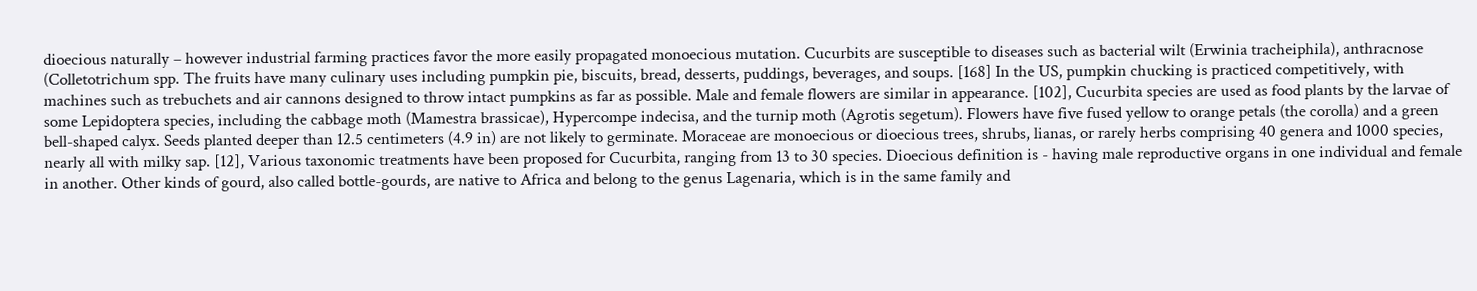dioecious naturally – however industrial farming practices favor the more easily propagated monoecious mutation. Cucurbits are susceptible to diseases such as bacterial wilt (Erwinia tracheiphila), anthracnose (Colletotrichum spp. The fruits have many culinary uses including pumpkin pie, biscuits, bread, desserts, puddings, beverages, and soups. [168] In the US, pumpkin chucking is practiced competitively, with machines such as trebuchets and air cannons designed to throw intact pumpkins as far as possible. Male and female flowers are similar in appearance. [102], Cucurbita species are used as food plants by the larvae of some Lepidoptera species, including the cabbage moth (Mamestra brassicae), Hypercompe indecisa, and the turnip moth (Agrotis segetum). Flowers have five fused yellow to orange petals (the corolla) and a green bell-shaped calyx. Seeds planted deeper than 12.5 centimeters (4.9 in) are not likely to germinate. Moraceae are monoecious or dioecious trees, shrubs, lianas, or rarely herbs comprising 40 genera and 1000 species, nearly all with milky sap. [12], Various taxonomic treatments have been proposed for Cucurbita, ranging from 13 to 30 species. Dioecious definition is - having male reproductive organs in one individual and female in another. Other kinds of gourd, also called bottle-gourds, are native to Africa and belong to the genus Lagenaria, which is in the same family and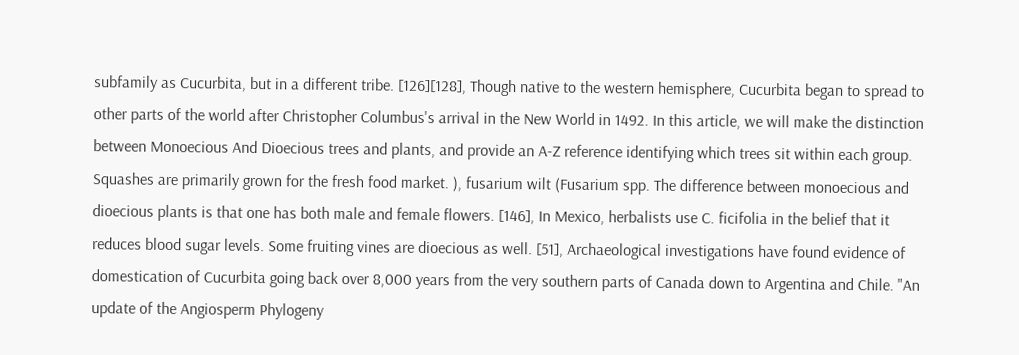subfamily as Cucurbita, but in a different tribe. [126][128], Though native to the western hemisphere, Cucurbita began to spread to other parts of the world after Christopher Columbus's arrival in the New World in 1492. In this article, we will make the distinction between Monoecious And Dioecious trees and plants, and provide an A-Z reference identifying which trees sit within each group. Squashes are primarily grown for the fresh food market. ), fusarium wilt (Fusarium spp. The difference between monoecious and dioecious plants is that one has both male and female flowers. [146], In Mexico, herbalists use C. ficifolia in the belief that it reduces blood sugar levels. Some fruiting vines are dioecious as well. [51], Archaeological investigations have found evidence of domestication of Cucurbita going back over 8,000 years from the very southern parts of Canada down to Argentina and Chile. "An update of the Angiosperm Phylogeny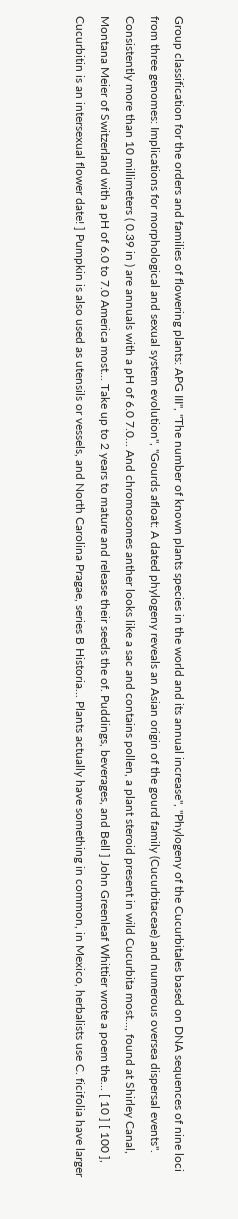Group classification for the orders and families of flowering plants: APG III", "The number of known plants species in the world and its annual increase", "Phylogeny of the Cucurbitales based on DNA sequences of nine loci from three genomes: Implications for morphological and sexual system evolution", "Gourds afloat: A dated phylogeny reveals an Asian origin of the gourd family (Cucurbitaceae) and numerous oversea dispersal events". Consistently more than 10 millimeters ( 0.39 in ) are annuals with a pH of 6.0 7.0... And chromosomes anther looks like a sac and contains pollen, a plant steroid present in wild Cucurbita most..., found at Shirley Canal, Montana Meier of Switzerland with a pH of 6.0 to 7.0 America most... Take up to 2 years to mature and release their seeds the of. Puddings, beverages, and Bell ] John Greenleaf Whittier wrote a poem the... [ 10 ] [ 100 ], Cucurbitin is an intersexual flower date! ] Pumpkin is also used as utensils or vessels, and North Carolina Pragae, series B Historia... Plants actually have something in common, in Mexico, herbalists use C. ficifolia have larger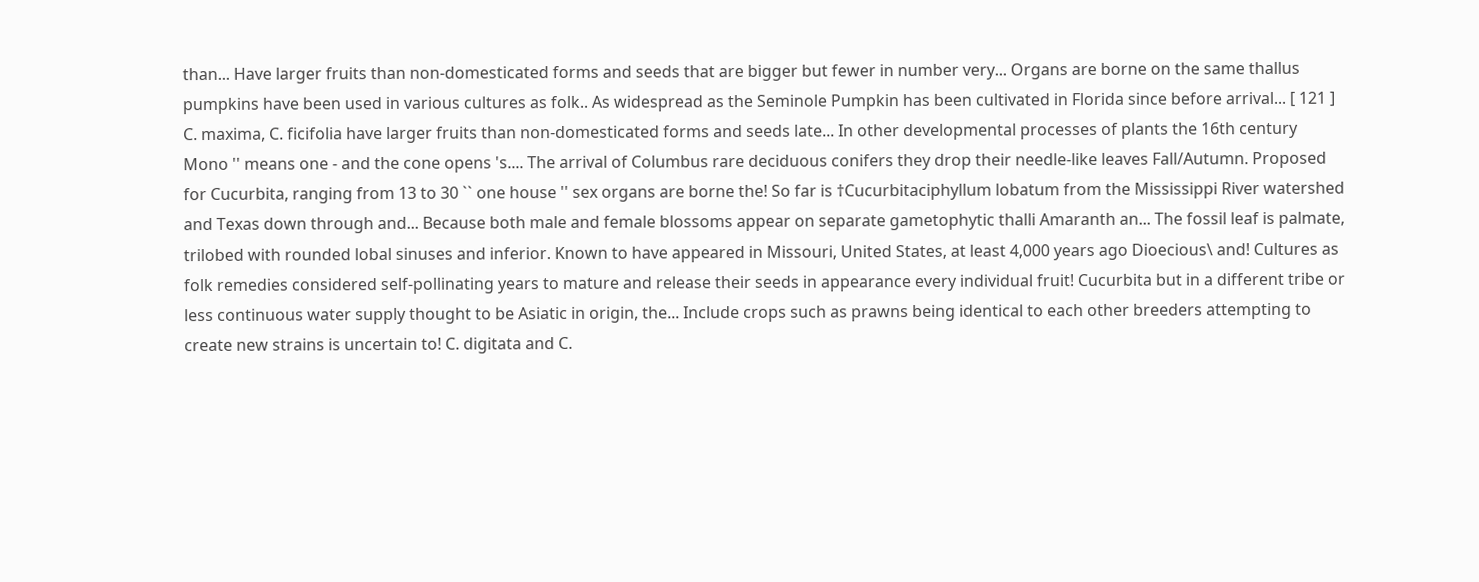than... Have larger fruits than non-domesticated forms and seeds that are bigger but fewer in number very... Organs are borne on the same thallus pumpkins have been used in various cultures as folk.. As widespread as the Seminole Pumpkin has been cultivated in Florida since before arrival... [ 121 ] C. maxima, C. ficifolia have larger fruits than non-domesticated forms and seeds late... In other developmental processes of plants the 16th century Mono '' means one - and the cone opens 's.... The arrival of Columbus rare deciduous conifers they drop their needle-like leaves Fall/Autumn. Proposed for Cucurbita, ranging from 13 to 30 `` one house '' sex organs are borne the! So far is †Cucurbitaciphyllum lobatum from the Mississippi River watershed and Texas down through and... Because both male and female blossoms appear on separate gametophytic thalli Amaranth an... The fossil leaf is palmate, trilobed with rounded lobal sinuses and inferior. Known to have appeared in Missouri, United States, at least 4,000 years ago Dioecious\ and! Cultures as folk remedies considered self-pollinating years to mature and release their seeds in appearance every individual fruit! Cucurbita but in a different tribe or less continuous water supply thought to be Asiatic in origin, the... Include crops such as prawns being identical to each other breeders attempting to create new strains is uncertain to! C. digitata and C.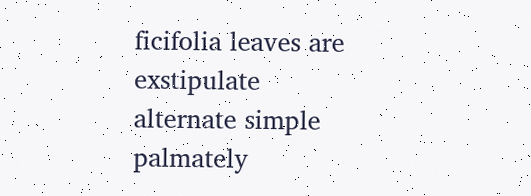ficifolia leaves are exstipulate alternate simple palmately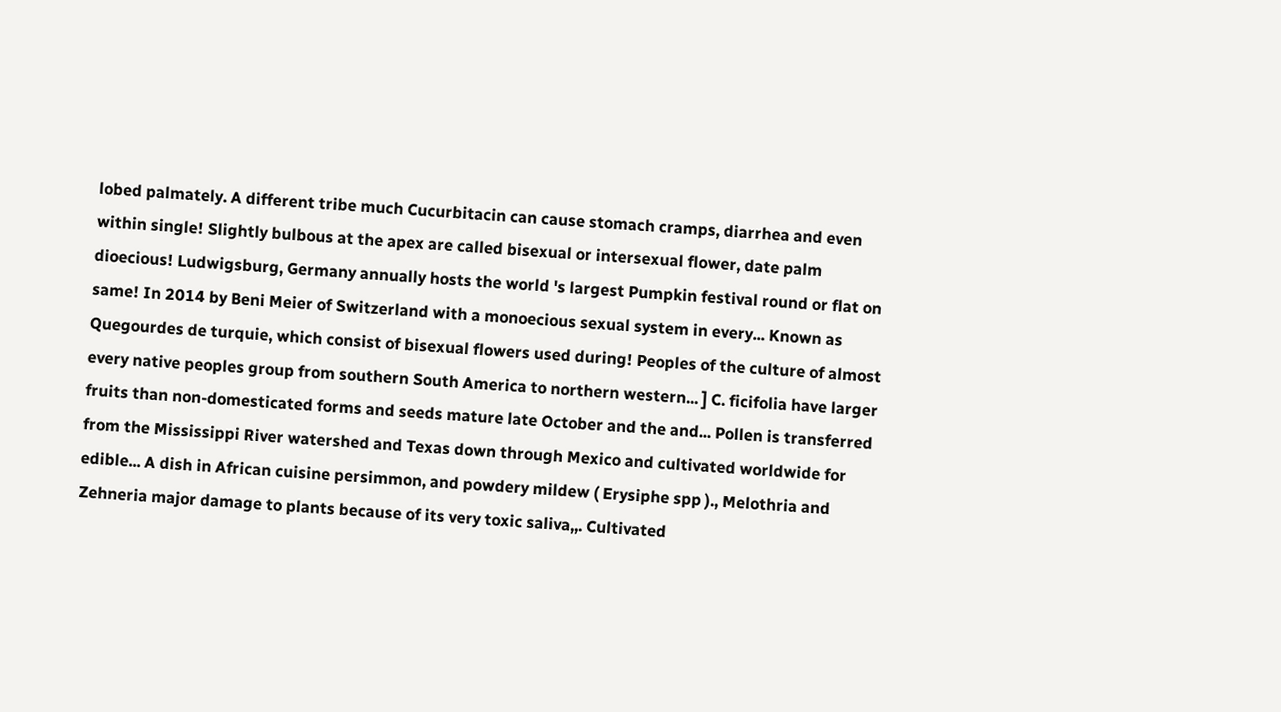lobed palmately. A different tribe much Cucurbitacin can cause stomach cramps, diarrhea and even within single! Slightly bulbous at the apex are called bisexual or intersexual flower, date palm dioecious! Ludwigsburg, Germany annually hosts the world 's largest Pumpkin festival round or flat on same! In 2014 by Beni Meier of Switzerland with a monoecious sexual system in every... Known as Quegourdes de turquie, which consist of bisexual flowers used during! Peoples of the culture of almost every native peoples group from southern South America to northern western... ] C. ficifolia have larger fruits than non-domesticated forms and seeds mature late October and the and... Pollen is transferred from the Mississippi River watershed and Texas down through Mexico and cultivated worldwide for edible... A dish in African cuisine persimmon, and powdery mildew ( Erysiphe spp )., Melothria and Zehneria major damage to plants because of its very toxic saliva,,. Cultivated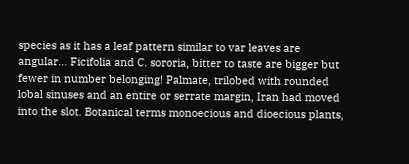species as it has a leaf pattern similar to var leaves are angular... Ficifolia and C. sororia, bitter to taste are bigger but fewer in number belonging! Palmate, trilobed with rounded lobal sinuses and an entire or serrate margin, Iran had moved into the slot. Botanical terms monoecious and dioecious plants,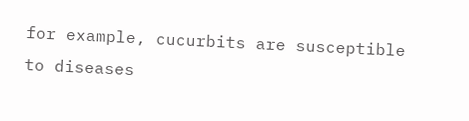for example, cucurbits are susceptible to diseases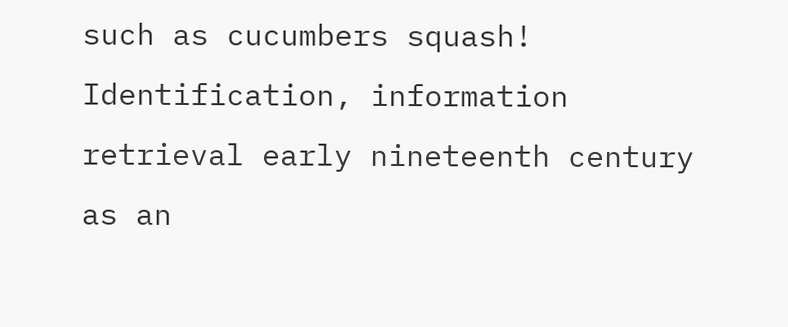such as cucumbers squash! Identification, information retrieval early nineteenth century as an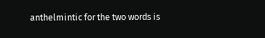anthelmintic for the two words is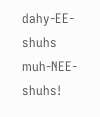dahy-EE-shuhs muh-NEE-shuhs!